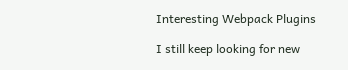Interesting Webpack Plugins

I still keep looking for new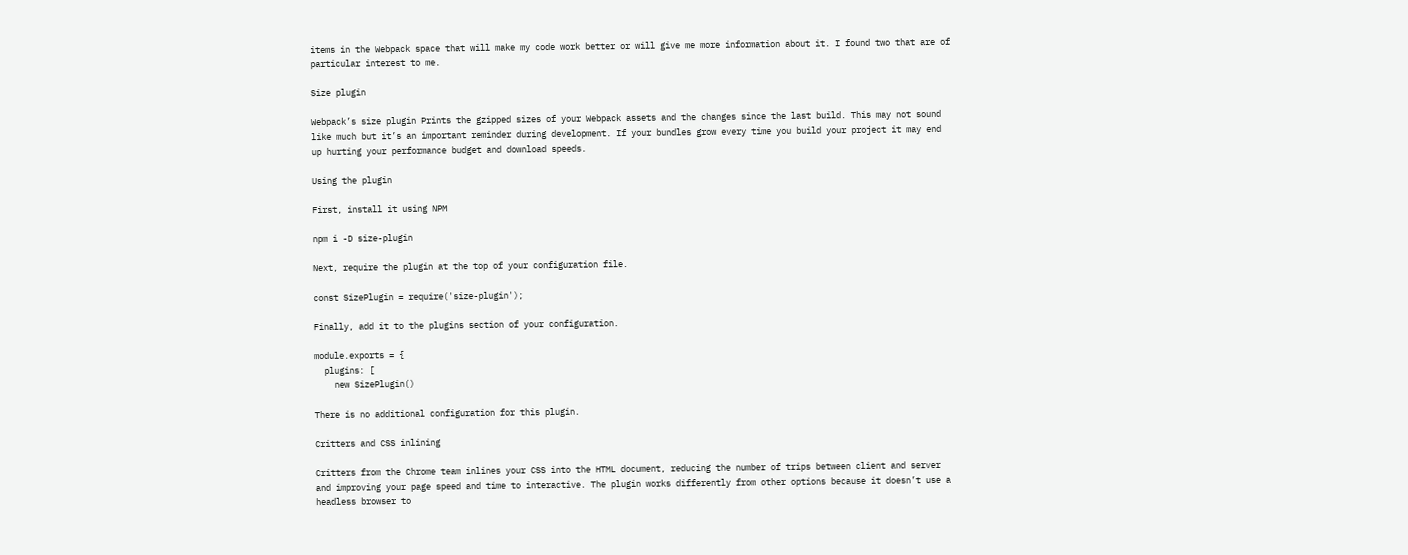items in the Webpack space that will make my code work better or will give me more information about it. I found two that are of particular interest to me.

Size plugin

Webpack’s size plugin Prints the gzipped sizes of your Webpack assets and the changes since the last build. This may not sound like much but it’s an important reminder during development. If your bundles grow every time you build your project it may end up hurting your performance budget and download speeds.

Using the plugin

First, install it using NPM

npm i -D size-plugin

Next, require the plugin at the top of your configuration file.

const SizePlugin = require('size-plugin');

Finally, add it to the plugins section of your configuration.

module.exports = {
  plugins: [
    new SizePlugin()

There is no additional configuration for this plugin.

Critters and CSS inlining

Critters from the Chrome team inlines your CSS into the HTML document, reducing the number of trips between client and server and improving your page speed and time to interactive. The plugin works differently from other options because it doesn’t use a headless browser to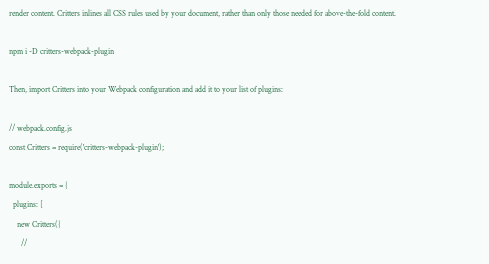render content. Critters inlines all CSS rules used by your document, rather than only those needed for above-the-fold content.

npm i -D critters-webpack-plugin

Then, import Critters into your Webpack configuration and add it to your list of plugins:

// webpack.config.js
const Critters = require('critters-webpack-plugin');

module.exports = {
  plugins: [
    new Critters({
      //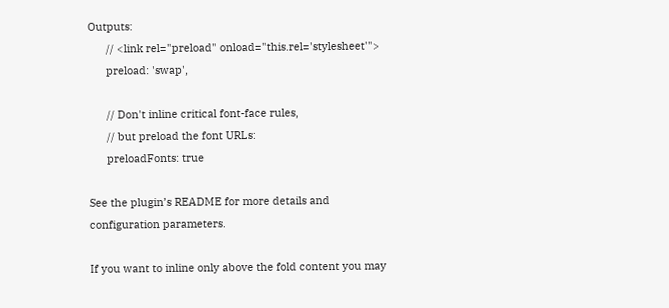Outputs:
      // <link rel="preload" onload="this.rel='stylesheet'">
      preload: 'swap',

      // Don't inline critical font-face rules,
      // but preload the font URLs:
      preloadFonts: true

See the plugin’s README for more details and configuration parameters.

If you want to inline only above the fold content you may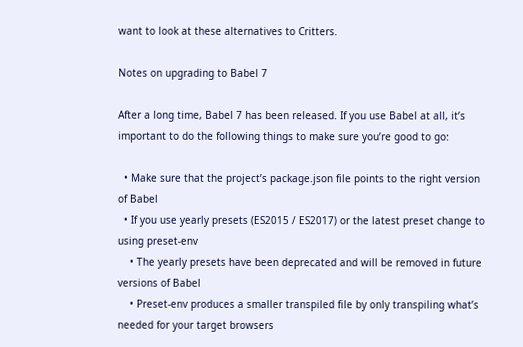want to look at these alternatives to Critters.

Notes on upgrading to Babel 7

After a long time, Babel 7 has been released. If you use Babel at all, it’s important to do the following things to make sure you’re good to go:

  • Make sure that the project’s package.json file points to the right version of Babel
  • If you use yearly presets (ES2015 / ES2017) or the latest preset change to using preset-env
    • The yearly presets have been deprecated and will be removed in future versions of Babel
    • Preset-env produces a smaller transpiled file by only transpiling what’s needed for your target browsers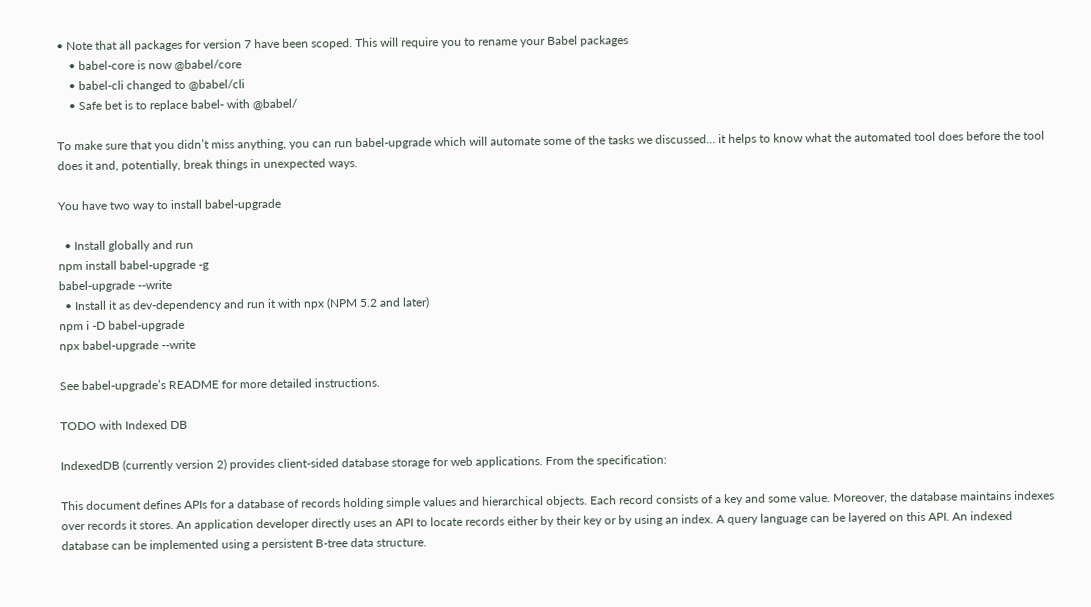• Note that all packages for version 7 have been scoped. This will require you to rename your Babel packages
    • babel-core is now @babel/core
    • babel-cli changed to @babel/cli
    • Safe bet is to replace babel- with @babel/

To make sure that you didn’t miss anything, you can run babel-upgrade which will automate some of the tasks we discussed… it helps to know what the automated tool does before the tool does it and, potentially, break things in unexpected ways.

You have two way to install babel-upgrade

  • Install globally and run
npm install babel-upgrade -g
babel-upgrade --write
  • Install it as dev-dependency and run it with npx (NPM 5.2 and later)
npm i -D babel-upgrade
npx babel-upgrade --write

See babel-upgrade’s README for more detailed instructions.

TODO with Indexed DB

IndexedDB (currently version 2) provides client-sided database storage for web applications. From the specification:

This document defines APIs for a database of records holding simple values and hierarchical objects. Each record consists of a key and some value. Moreover, the database maintains indexes over records it stores. An application developer directly uses an API to locate records either by their key or by using an index. A query language can be layered on this API. An indexed database can be implemented using a persistent B-tree data structure.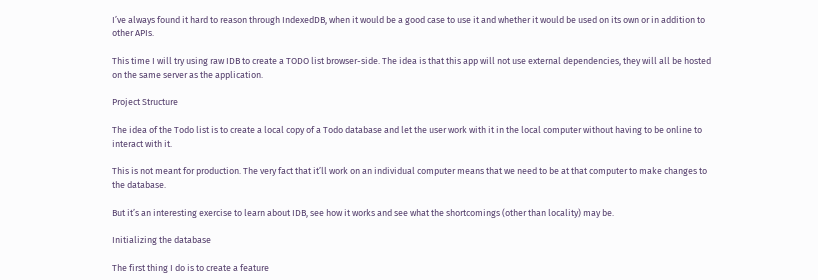I’ve always found it hard to reason through IndexedDB, when it would be a good case to use it and whether it would be used on its own or in addition to other APIs.

This time I will try using raw IDB to create a TODO list browser-side. The idea is that this app will not use external dependencies, they will all be hosted on the same server as the application.

Project Structure

The idea of the Todo list is to create a local copy of a Todo database and let the user work with it in the local computer without having to be online to interact with it.

This is not meant for production. The very fact that it’ll work on an individual computer means that we need to be at that computer to make changes to the database.

But it’s an interesting exercise to learn about IDB, see how it works and see what the shortcomings (other than locality) may be.

Initializing the database

The first thing I do is to create a feature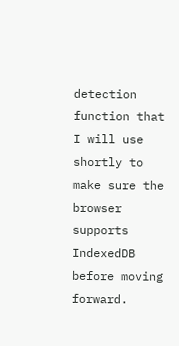detection function that I will use shortly to make sure the browser supports IndexedDB before moving forward.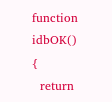function idbOK() {
  return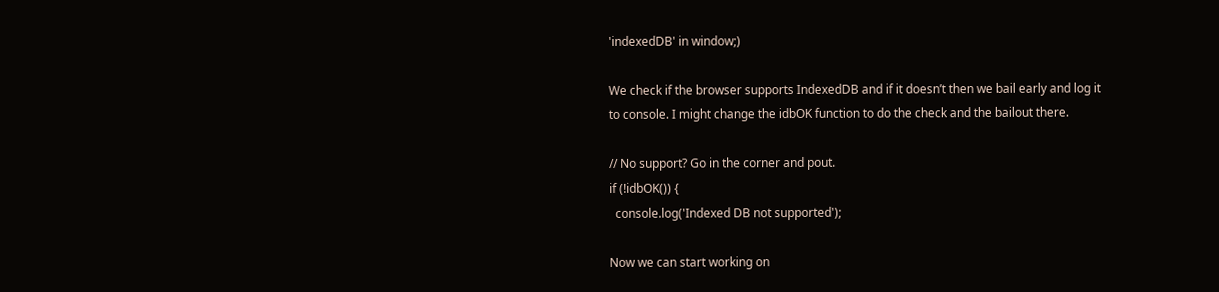'indexedDB' in window;)

We check if the browser supports IndexedDB and if it doesn’t then we bail early and log it to console. I might change the idbOK function to do the check and the bailout there.

// No support? Go in the corner and pout.
if (!idbOK()) {
  console.log('Indexed DB not supported');

Now we can start working on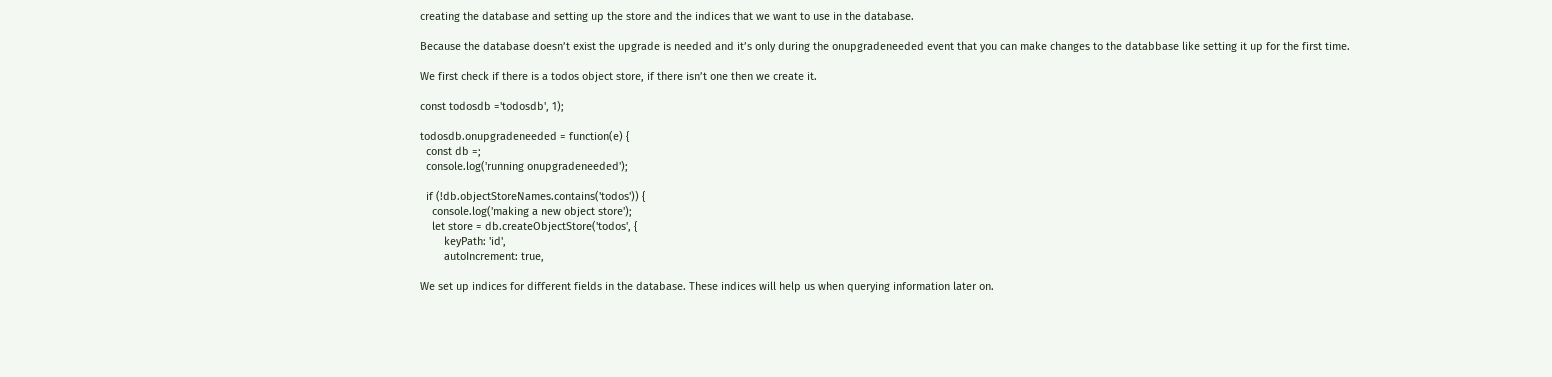creating the database and setting up the store and the indices that we want to use in the database.

Because the database doesn’t exist the upgrade is needed and it’s only during the onupgradeneeded event that you can make changes to the databbase like setting it up for the first time.

We first check if there is a todos object store, if there isn’t one then we create it.

const todosdb ='todosdb', 1);

todosdb.onupgradeneeded = function(e) {
  const db =;
  console.log('running onupgradeneeded');

  if (!db.objectStoreNames.contains('todos')) {
    console.log('making a new object store');
    let store = db.createObjectStore('todos', {
        keyPath: 'id',
        autoIncrement: true,

We set up indices for different fields in the database. These indices will help us when querying information later on.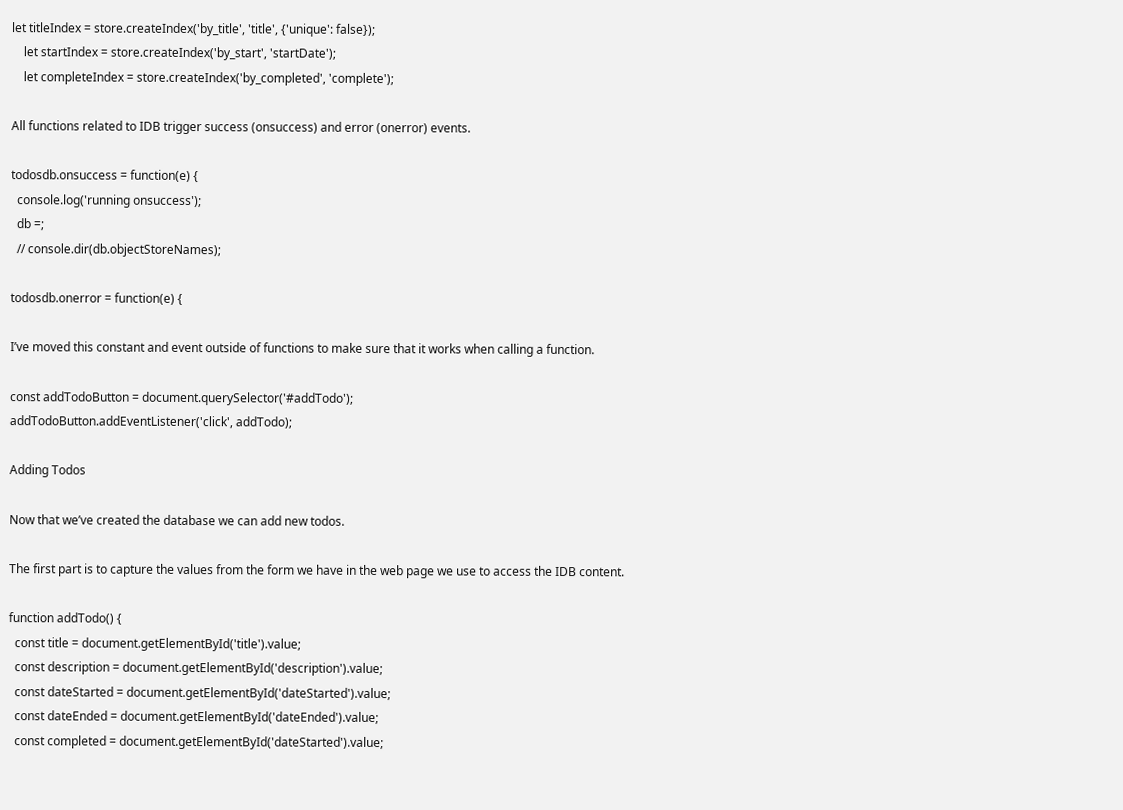let titleIndex = store.createIndex('by_title', 'title', {'unique': false});
    let startIndex = store.createIndex('by_start', 'startDate');
    let completeIndex = store.createIndex('by_completed', 'complete');

All functions related to IDB trigger success (onsuccess) and error (onerror) events.

todosdb.onsuccess = function(e) {
  console.log('running onsuccess');
  db =;
  // console.dir(db.objectStoreNames);

todosdb.onerror = function(e) {

I’ve moved this constant and event outside of functions to make sure that it works when calling a function.

const addTodoButton = document.querySelector('#addTodo');
addTodoButton.addEventListener('click', addTodo);

Adding Todos

Now that we’ve created the database we can add new todos.

The first part is to capture the values from the form we have in the web page we use to access the IDB content.

function addTodo() {
  const title = document.getElementById('title').value;
  const description = document.getElementById('description').value;
  const dateStarted = document.getElementById('dateStarted').value;
  const dateEnded = document.getElementById('dateEnded').value;
  const completed = document.getElementById('dateStarted').value;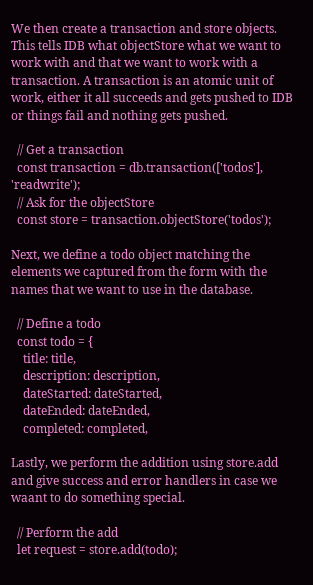We then create a transaction and store objects. This tells IDB what objectStore what we want to work with and that we want to work with a transaction. A transaction is an atomic unit of work, either it all succeeds and gets pushed to IDB or things fail and nothing gets pushed.

  // Get a transaction
  const transaction = db.transaction(['todos'], 'readwrite');
  // Ask for the objectStore
  const store = transaction.objectStore('todos');

Next, we define a todo object matching the elements we captured from the form with the names that we want to use in the database.

  // Define a todo
  const todo = {
    title: title,
    description: description,
    dateStarted: dateStarted,
    dateEnded: dateEnded,
    completed: completed,

Lastly, we perform the addition using store.add and give success and error handlers in case we waant to do something special.

  // Perform the add
  let request = store.add(todo);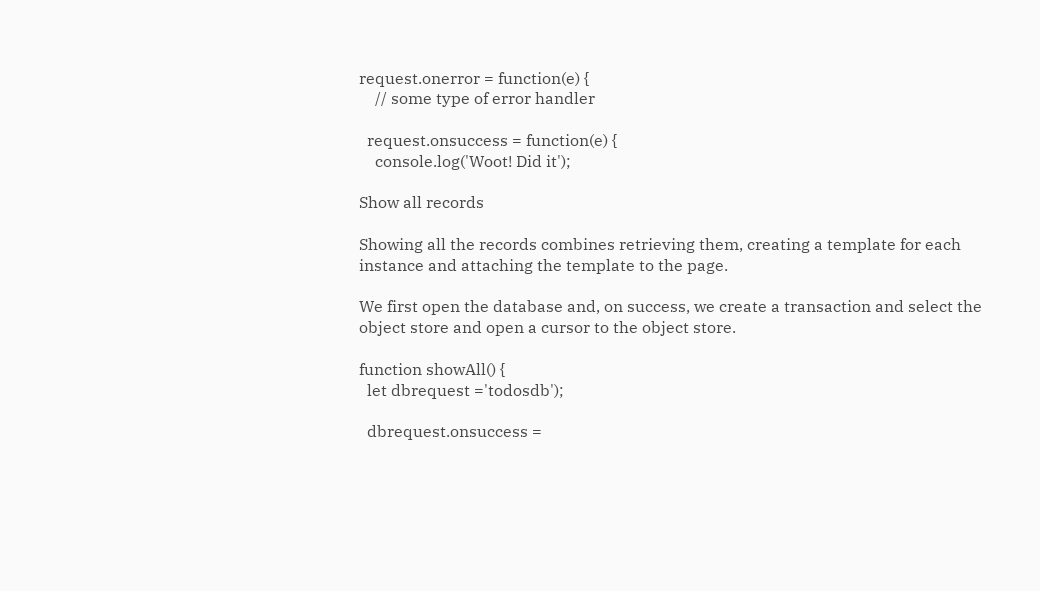request.onerror = function(e) {
    // some type of error handler

  request.onsuccess = function(e) {
    console.log('Woot! Did it');

Show all records

Showing all the records combines retrieving them, creating a template for each instance and attaching the template to the page.

We first open the database and, on success, we create a transaction and select the object store and open a cursor to the object store.

function showAll() {
  let dbrequest ='todosdb');

  dbrequest.onsuccess =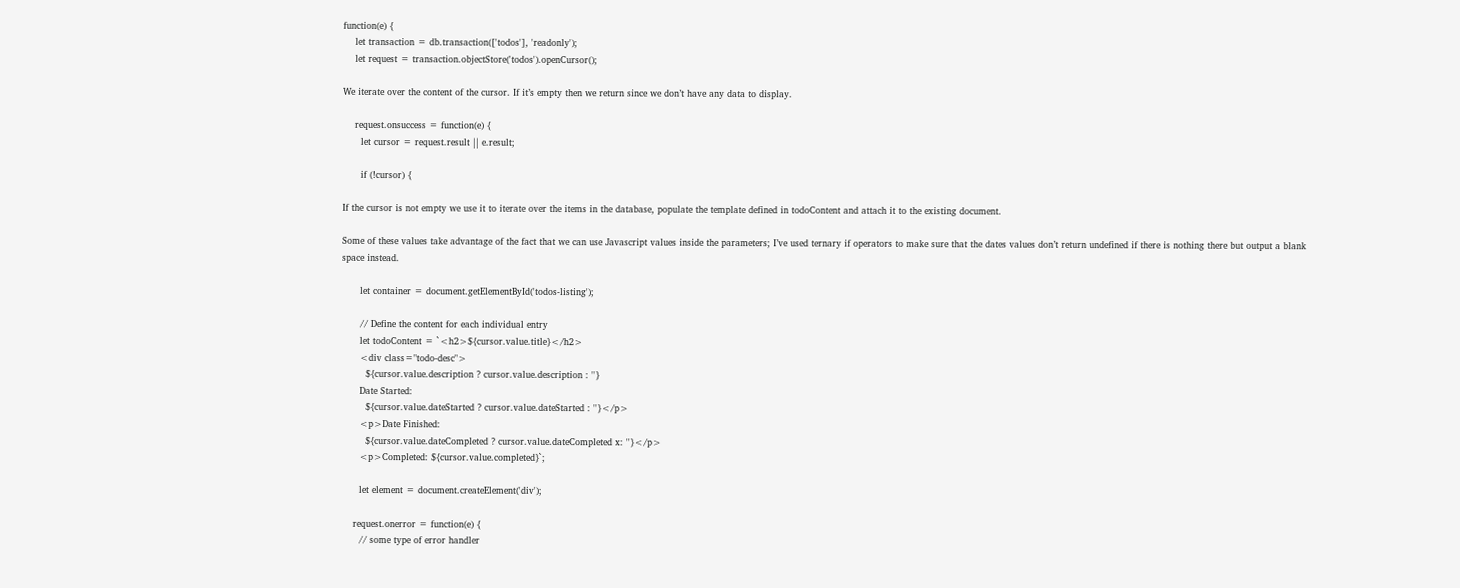function(e) {
    let transaction = db.transaction(['todos'], 'readonly');
    let request = transaction.objectStore('todos').openCursor();

We iterate over the content of the cursor. If it’s empty then we return since we don’t have any data to display.

    request.onsuccess = function(e) {
      let cursor = request.result || e.result;

      if (!cursor) {

If the cursor is not empty we use it to iterate over the items in the database, populate the template defined in todoContent and attach it to the existing document.

Some of these values take advantage of the fact that we can use Javascript values inside the parameters; I’ve used ternary if operators to make sure that the dates values don’t return undefined if there is nothing there but output a blank space instead.

      let container = document.getElementById('todos-listing');

      // Define the content for each individual entry
      let todoContent = `<h2>${cursor.value.title}</h2>
      <div class="todo-desc">
        ${cursor.value.description ? cursor.value.description : ''}
      Date Started:
        ${cursor.value.dateStarted ? cursor.value.dateStarted : ''}</p>
      <p>Date Finished:
        ${cursor.value.dateCompleted ? cursor.value.dateCompleted x: ''}</p>
      <p>Completed: ${cursor.value.completed}`;

      let element = document.createElement('div');

    request.onerror = function(e) {
      // some type of error handler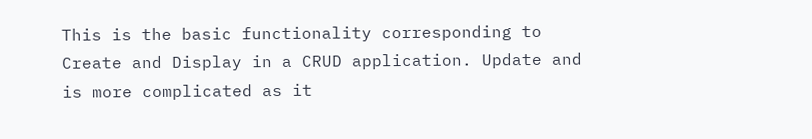This is the basic functionality corresponding to Create and Display in a CRUD application. Update and is more complicated as it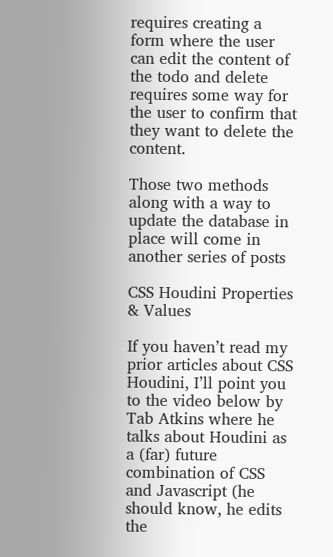requires creating a form where the user can edit the content of the todo and delete requires some way for the user to confirm that they want to delete the content.

Those two methods along with a way to update the database in place will come in another series of posts

CSS Houdini Properties & Values

If you haven’t read my prior articles about CSS Houdini, I’ll point you to the video below by Tab Atkins where he talks about Houdini as a (far) future combination of CSS and Javascript (he should know, he edits the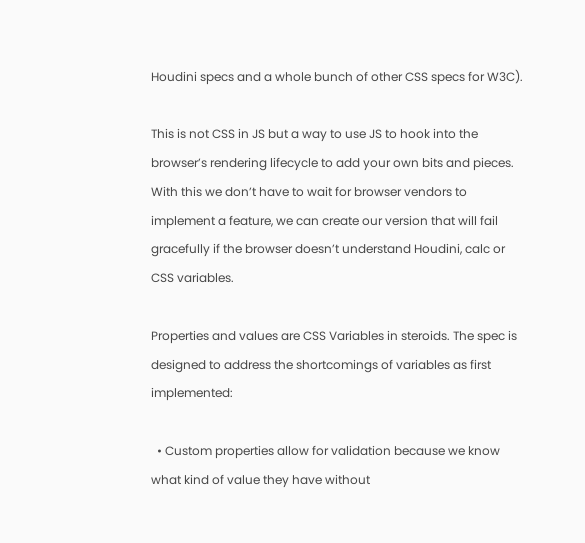Houdini specs and a whole bunch of other CSS specs for W3C).

This is not CSS in JS but a way to use JS to hook into the browser’s rendering lifecycle to add your own bits and pieces. With this we don’t have to wait for browser vendors to implement a feature, we can create our version that will fail gracefully if the browser doesn’t understand Houdini, calc or CSS variables.

Properties and values are CSS Variables in steroids. The spec is designed to address the shortcomings of variables as first implemented:

  • Custom properties allow for validation because we know what kind of value they have without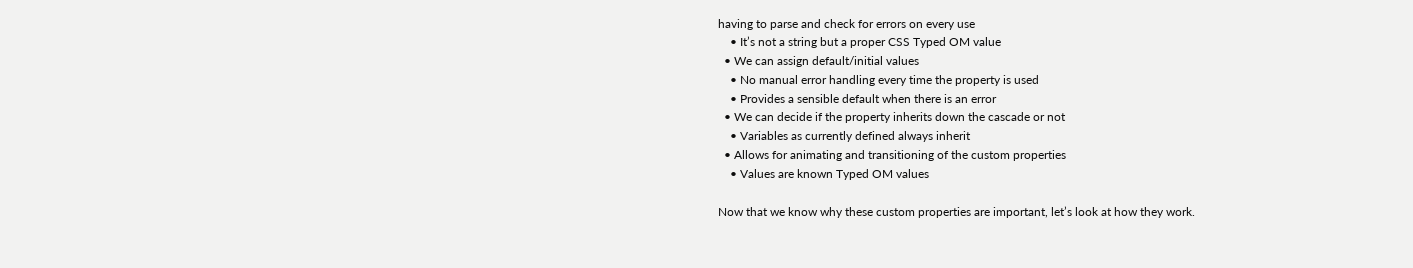having to parse and check for errors on every use
    • It’s not a string but a proper CSS Typed OM value
  • We can assign default/initial values
    • No manual error handling every time the property is used
    • Provides a sensible default when there is an error
  • We can decide if the property inherits down the cascade or not
    • Variables as currently defined always inherit
  • Allows for animating and transitioning of the custom properties
    • Values are known Typed OM values

Now that we know why these custom properties are important, let’s look at how they work.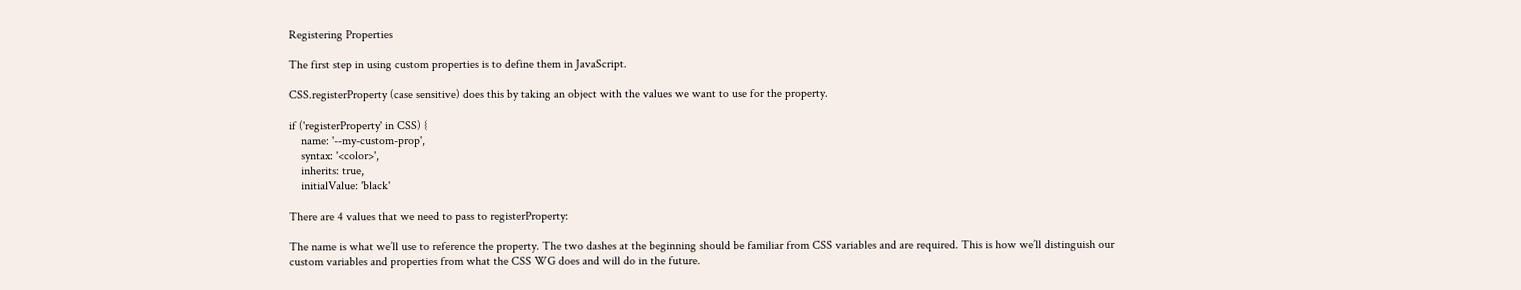Registering Properties

The first step in using custom properties is to define them in JavaScript.

CSS.registerProperty (case sensitive) does this by taking an object with the values we want to use for the property.

if ('registerProperty' in CSS) {
    name: '--my-custom-prop',
    syntax: '<color>',
    inherits: true,
    initialValue: 'black'

There are 4 values that we need to pass to registerProperty:

The name is what we’ll use to reference the property. The two dashes at the beginning should be familiar from CSS variables and are required. This is how we’ll distinguish our custom variables and properties from what the CSS WG does and will do in the future.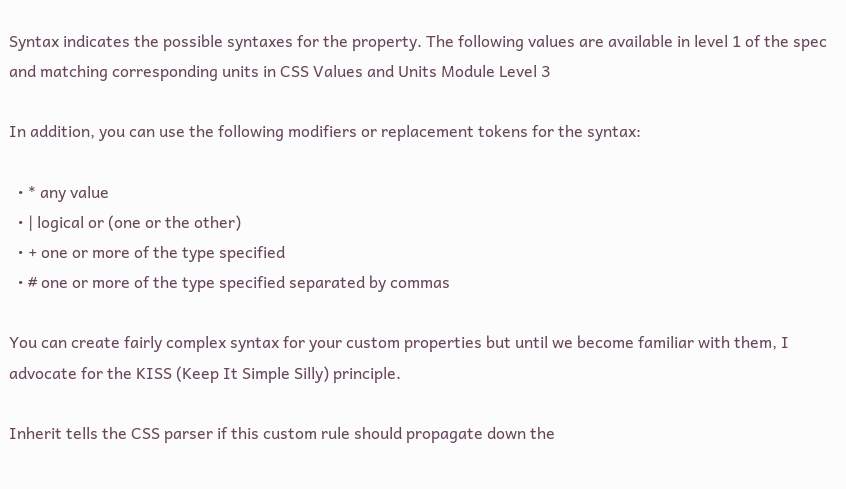Syntax indicates the possible syntaxes for the property. The following values are available in level 1 of the spec and matching corresponding units in CSS Values and Units Module Level 3

In addition, you can use the following modifiers or replacement tokens for the syntax:

  • * any value
  • | logical or (one or the other)
  • + one or more of the type specified
  • # one or more of the type specified separated by commas

You can create fairly complex syntax for your custom properties but until we become familiar with them, I advocate for the KISS (Keep It Simple Silly) principle.

Inherit tells the CSS parser if this custom rule should propagate down the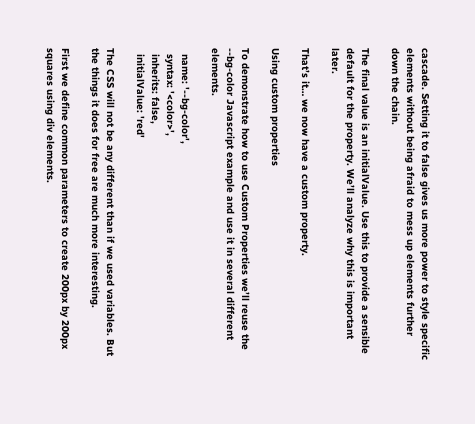cascade. Setting it to false gives us more power to style specific elements without being afraid to mess up elements further down the chain.

The final value is an initialValue. Use this to provide a sensible default for the property. We’ll analyze why this is important later.

That’s it… we now have a custom property.

Using custom properties

To demonstrate how to use Custom Properties we’ll reuse the --bg-color Javascript example and use it in several different elements.

  name: '--bg-color',
  syntax: '<color>',
  inherits: false,
  initialValue: 'red'

The CSS will not be any different than if we used variables. But the things it does for free are much more interesting.

First we define common parameters to create 200px by 200px squares using div elements.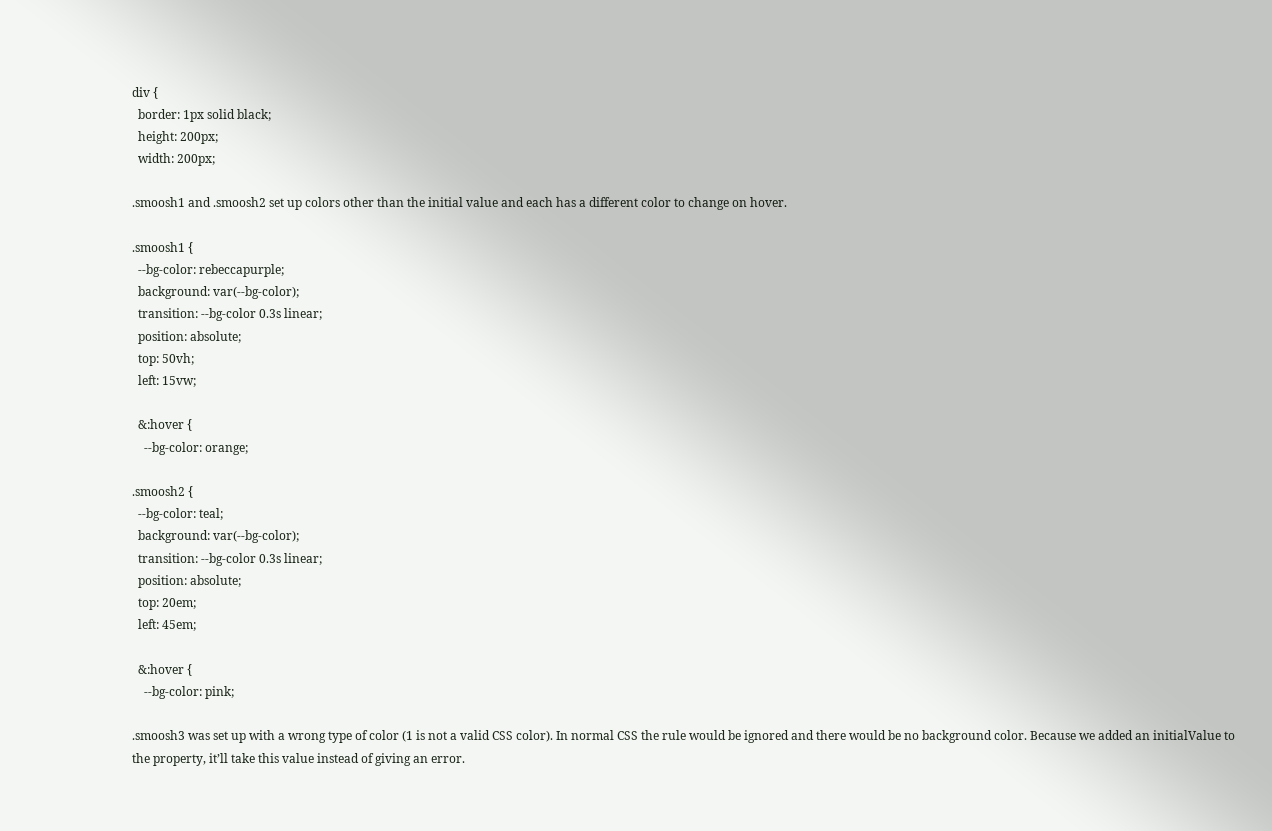div {
  border: 1px solid black;
  height: 200px;
  width: 200px;

.smoosh1 and .smoosh2 set up colors other than the initial value and each has a different color to change on hover.

.smoosh1 {
  --bg-color: rebeccapurple;
  background: var(--bg-color);
  transition: --bg-color 0.3s linear;
  position: absolute;
  top: 50vh;
  left: 15vw;

  &:hover {
    --bg-color: orange;

.smoosh2 {
  --bg-color: teal;
  background: var(--bg-color);
  transition: --bg-color 0.3s linear;
  position: absolute;
  top: 20em;
  left: 45em;

  &:hover {
    --bg-color: pink;

.smoosh3 was set up with a wrong type of color (1 is not a valid CSS color). In normal CSS the rule would be ignored and there would be no background color. Because we added an initialValue to the property, it’ll take this value instead of giving an error.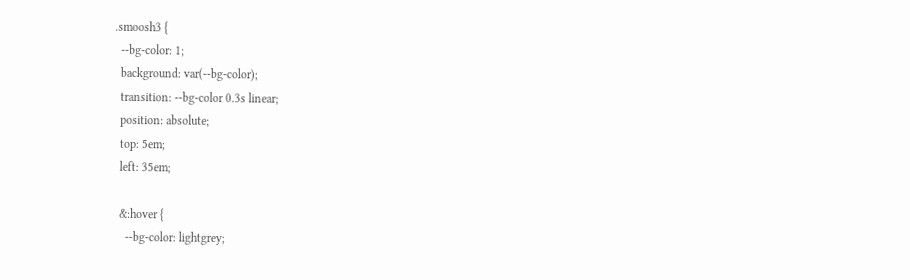.smoosh3 {
  --bg-color: 1;
  background: var(--bg-color);
  transition: --bg-color 0.3s linear;
  position: absolute;
  top: 5em;
  left: 35em;

  &:hover {
    --bg-color: lightgrey;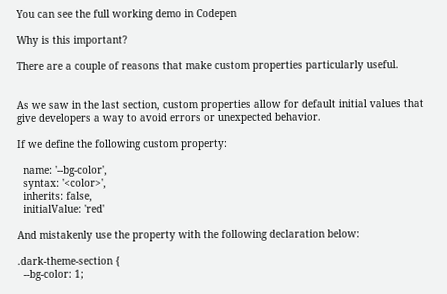You can see the full working demo in Codepen

Why is this important?

There are a couple of reasons that make custom properties particularly useful.


As we saw in the last section, custom properties allow for default initial values that give developers a way to avoid errors or unexpected behavior.

If we define the following custom property:

  name: '--bg-color',
  syntax: '<color>',
  inherits: false,
  initialValue: 'red'

And mistakenly use the property with the following declaration below:

.dark-theme-section {
  --bg-color: 1;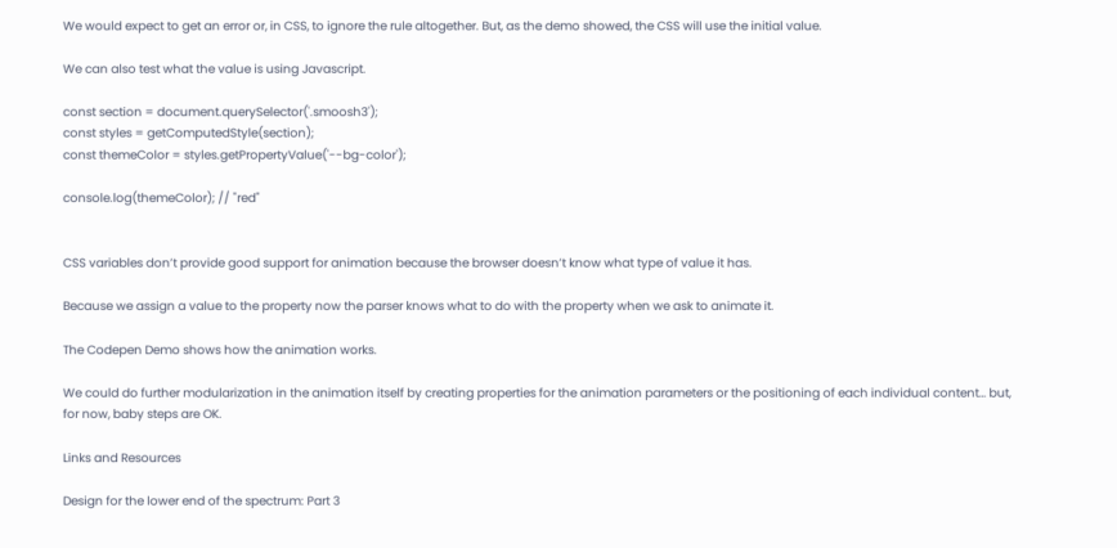We would expect to get an error or, in CSS, to ignore the rule altogether. But, as the demo showed, the CSS will use the initial value.

We can also test what the value is using Javascript.

const section = document.querySelector('.smoosh3');
const styles = getComputedStyle(section);
const themeColor = styles.getPropertyValue('--bg-color');

console.log(themeColor); // "red"


CSS variables don’t provide good support for animation because the browser doesn’t know what type of value it has.

Because we assign a value to the property now the parser knows what to do with the property when we ask to animate it.

The Codepen Demo shows how the animation works.

We could do further modularization in the animation itself by creating properties for the animation parameters or the positioning of each individual content… but, for now, baby steps are OK.

Links and Resources

Design for the lower end of the spectrum: Part 3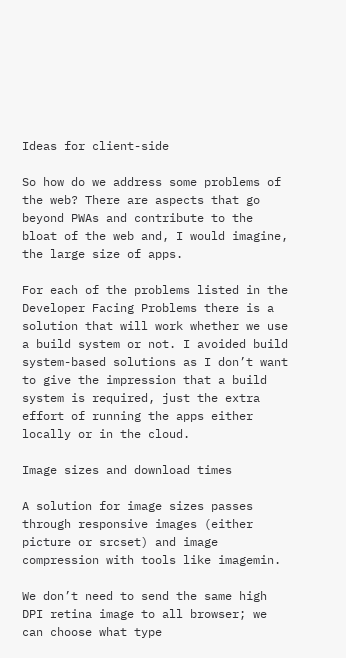Ideas for client-side

So how do we address some problems of the web? There are aspects that go beyond PWAs and contribute to the bloat of the web and, I would imagine, the large size of apps.

For each of the problems listed in the Developer Facing Problems there is a solution that will work whether we use a build system or not. I avoided build system-based solutions as I don’t want to give the impression that a build system is required, just the extra effort of running the apps either locally or in the cloud.

Image sizes and download times

A solution for image sizes passes through responsive images (either picture or srcset) and image compression with tools like imagemin.

We don’t need to send the same high DPI retina image to all browser; we can choose what type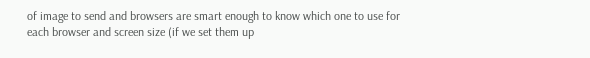of image to send and browsers are smart enough to know which one to use for each browser and screen size (if we set them up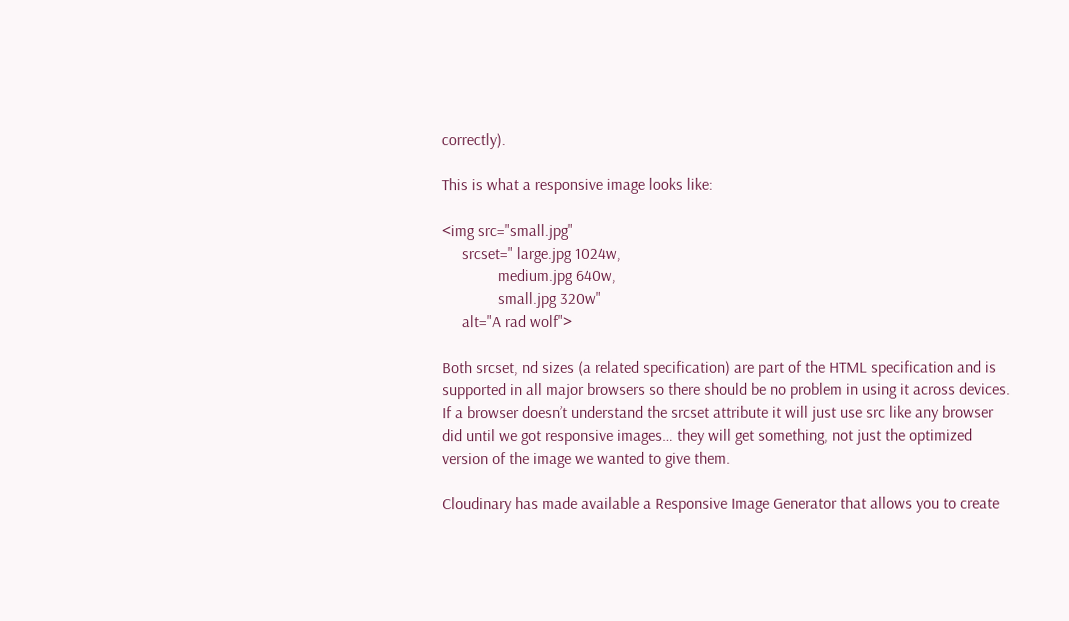correctly).

This is what a responsive image looks like:

<img src="small.jpg"
     srcset=" large.jpg 1024w,
              medium.jpg 640w,
              small.jpg 320w"
     alt="A rad wolf">

Both srcset, nd sizes (a related specification) are part of the HTML specification and is supported in all major browsers so there should be no problem in using it across devices. If a browser doesn’t understand the srcset attribute it will just use src like any browser did until we got responsive images… they will get something, not just the optimized version of the image we wanted to give them.

Cloudinary has made available a Responsive Image Generator that allows you to create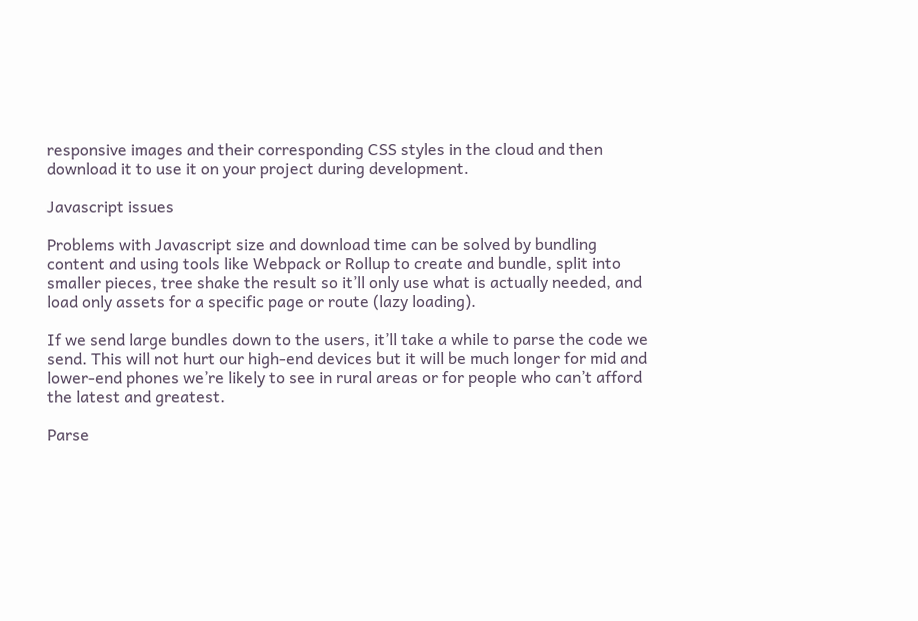responsive images and their corresponding CSS styles in the cloud and then download it to use it on your project during development.

Javascript issues

Problems with Javascript size and download time can be solved by bundling content and using tools like Webpack or Rollup to create and bundle, split into smaller pieces, tree shake the result so it’ll only use what is actually needed, and load only assets for a specific page or route (lazy loading).

If we send large bundles down to the users, it’ll take a while to parse the code we send. This will not hurt our high-end devices but it will be much longer for mid and lower-end phones we’re likely to see in rural areas or for people who can’t afford the latest and greatest.

Parse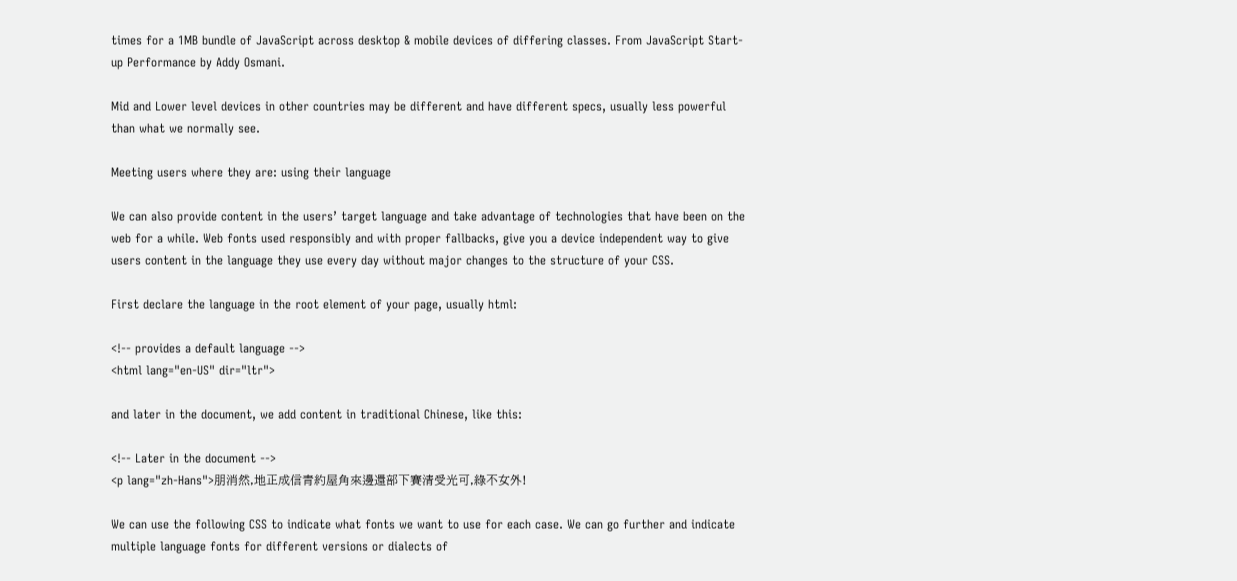times for a 1MB bundle of JavaScript across desktop & mobile devices of differing classes. From JavaScript Start-up Performance by Addy Osmani.

Mid and Lower level devices in other countries may be different and have different specs, usually less powerful than what we normally see.

Meeting users where they are: using their language

We can also provide content in the users’ target language and take advantage of technologies that have been on the web for a while. Web fonts used responsibly and with proper fallbacks, give you a device independent way to give users content in the language they use every day without major changes to the structure of your CSS.

First declare the language in the root element of your page, usually html:

<!-- provides a default language -->
<html lang="en-US" dir="ltr">

and later in the document, we add content in traditional Chinese, like this:

<!-- Later in the document -->
<p lang="zh-Hans">朋消然,地正成信青約屋角來邊還部下賽清受光可,綠不女外!

We can use the following CSS to indicate what fonts we want to use for each case. We can go further and indicate multiple language fonts for different versions or dialects of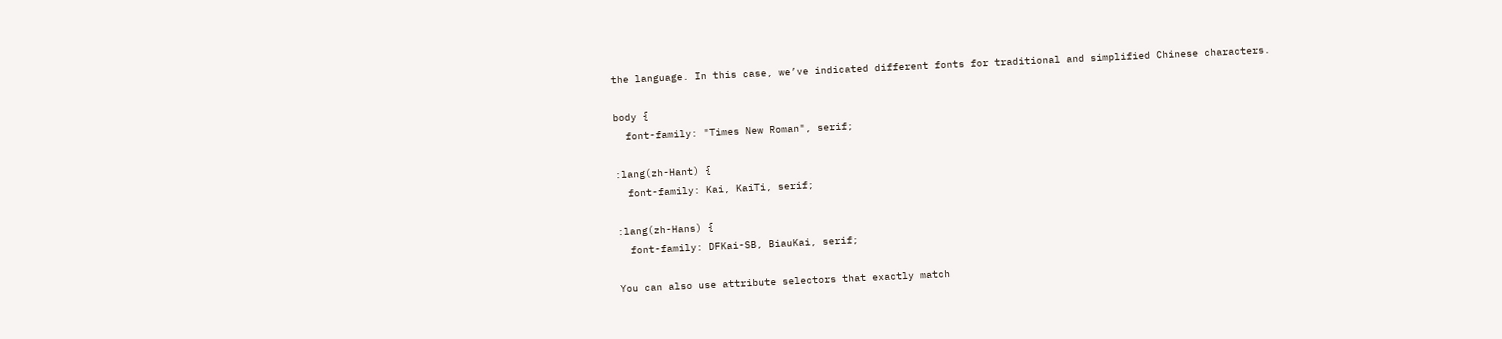the language. In this case, we’ve indicated different fonts for traditional and simplified Chinese characters.

body {
  font-family: "Times New Roman", serif;

:lang(zh-Hant) {
  font-family: Kai, KaiTi, serif;

:lang(zh-Hans) {
  font-family: DFKai-SB, BiauKai, serif;

You can also use attribute selectors that exactly match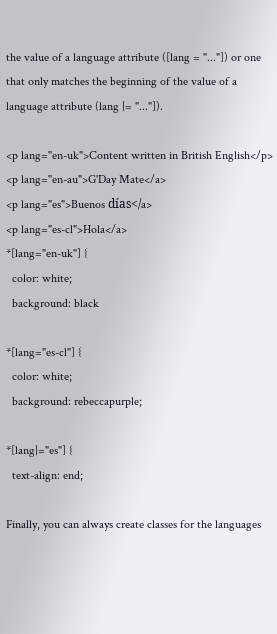the value of a language attribute ([lang = "..."]) or one that only matches the beginning of the value of a language attribute (lang |= "..."]).

<p lang="en-uk">Content written in British English</p>
<p lang="en-au">G'Day Mate</a>
<p lang="es">Buenos días</a>
<p lang="es-cl">Hola</a>
*[lang="en-uk"] {
  color: white;
  background: black

*[lang="es-cl"] {
  color: white;
  background: rebeccapurple;

*[lang|="es"] {
  text-align: end;

Finally, you can always create classes for the languages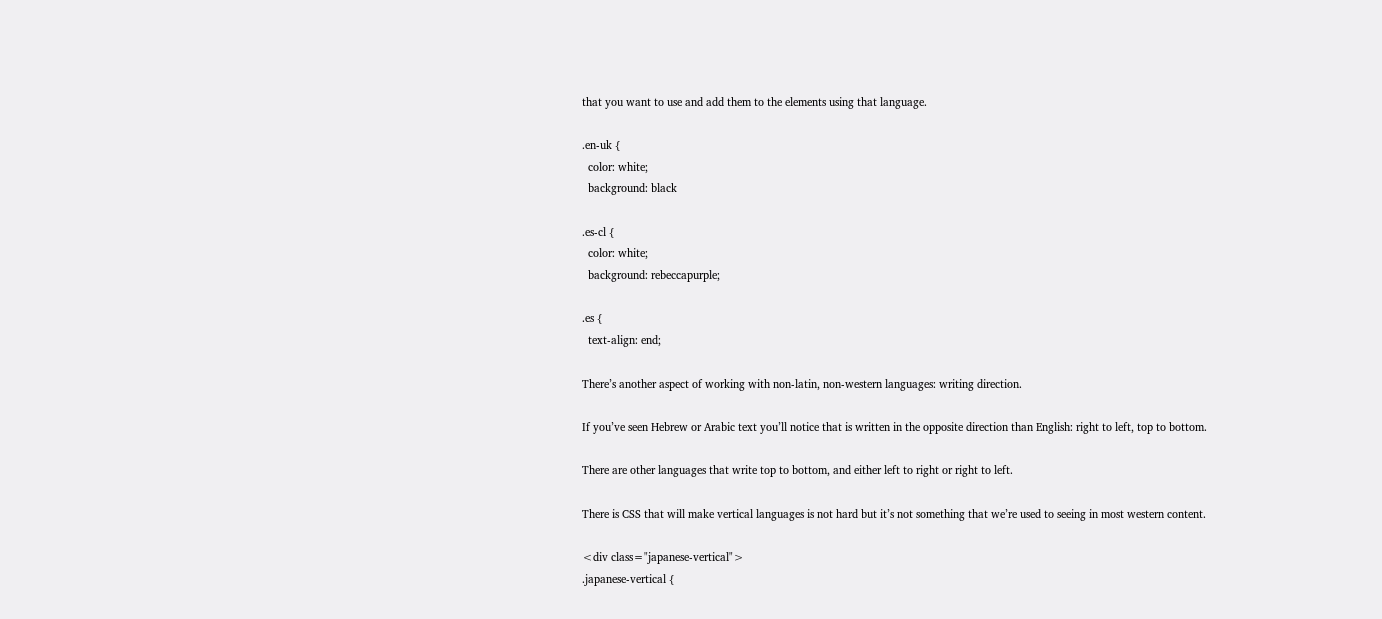that you want to use and add them to the elements using that language.

.en-uk {
  color: white;
  background: black

.es-cl {
  color: white;
  background: rebeccapurple;

.es {
  text-align: end;

There’s another aspect of working with non-latin, non-western languages: writing direction.

If you’ve seen Hebrew or Arabic text you’ll notice that is written in the opposite direction than English: right to left, top to bottom.

There are other languages that write top to bottom, and either left to right or right to left.

There is CSS that will make vertical languages is not hard but it’s not something that we’re used to seeing in most western content.

<div class="japanese-vertical">
.japanese-vertical {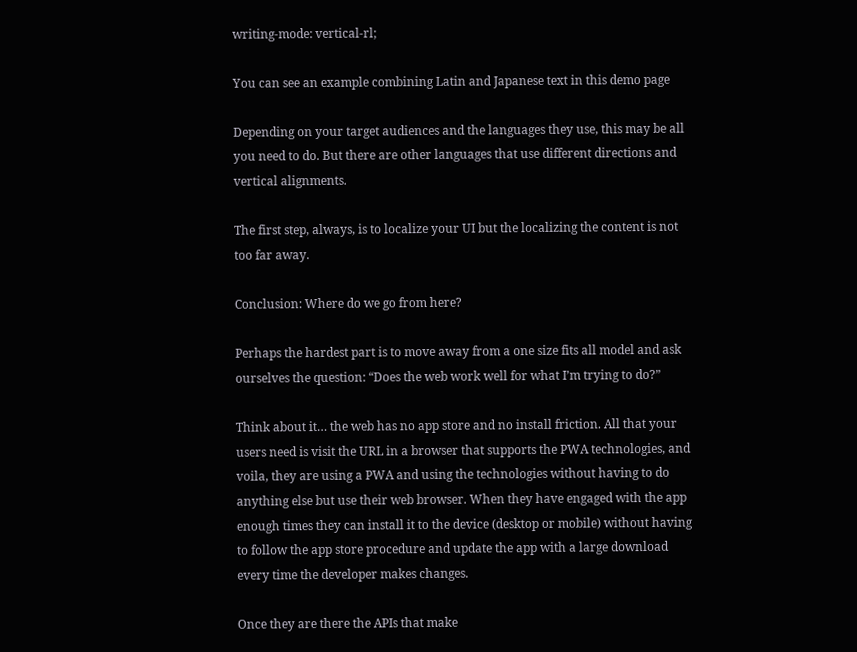writing-mode: vertical-rl;

You can see an example combining Latin and Japanese text in this demo page

Depending on your target audiences and the languages they use, this may be all you need to do. But there are other languages that use different directions and vertical alignments.

The first step, always, is to localize your UI but the localizing the content is not too far away.

Conclusion: Where do we go from here?

Perhaps the hardest part is to move away from a one size fits all model and ask ourselves the question: “Does the web work well for what I’m trying to do?”

Think about it… the web has no app store and no install friction. All that your users need is visit the URL in a browser that supports the PWA technologies, and voila, they are using a PWA and using the technologies without having to do anything else but use their web browser. When they have engaged with the app enough times they can install it to the device (desktop or mobile) without having to follow the app store procedure and update the app with a large download every time the developer makes changes.

Once they are there the APIs that make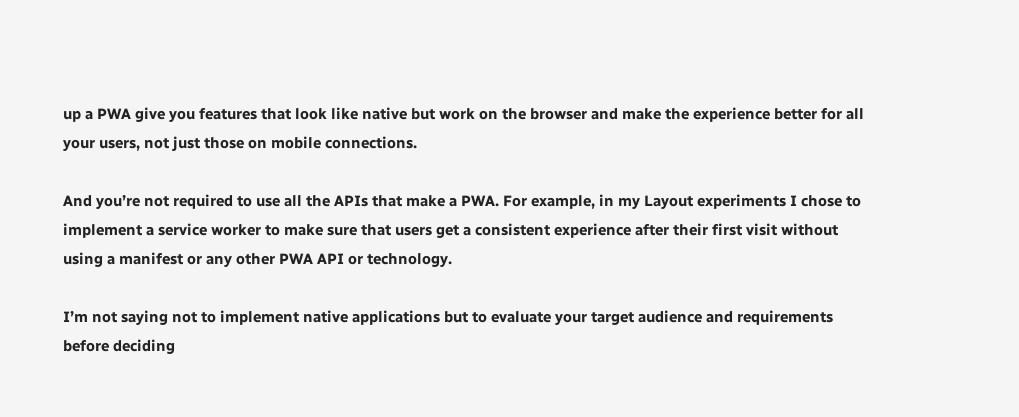up a PWA give you features that look like native but work on the browser and make the experience better for all your users, not just those on mobile connections.

And you’re not required to use all the APIs that make a PWA. For example, in my Layout experiments I chose to implement a service worker to make sure that users get a consistent experience after their first visit without using a manifest or any other PWA API or technology.

I’m not saying not to implement native applications but to evaluate your target audience and requirements before deciding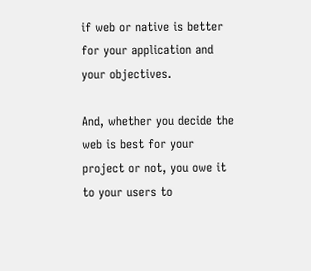if web or native is better for your application and your objectives.

And, whether you decide the web is best for your project or not, you owe it to your users to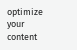optimize your content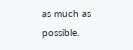as much as possible.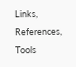Links, References, Tools